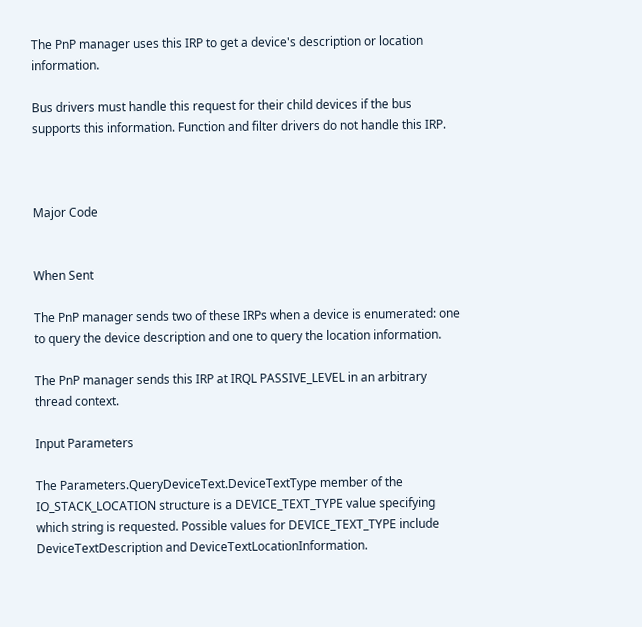The PnP manager uses this IRP to get a device's description or location information.

Bus drivers must handle this request for their child devices if the bus supports this information. Function and filter drivers do not handle this IRP.



Major Code


When Sent

The PnP manager sends two of these IRPs when a device is enumerated: one to query the device description and one to query the location information.

The PnP manager sends this IRP at IRQL PASSIVE_LEVEL in an arbitrary thread context.

Input Parameters

The Parameters.QueryDeviceText.DeviceTextType member of the IO_STACK_LOCATION structure is a DEVICE_TEXT_TYPE value specifying which string is requested. Possible values for DEVICE_TEXT_TYPE include DeviceTextDescription and DeviceTextLocationInformation.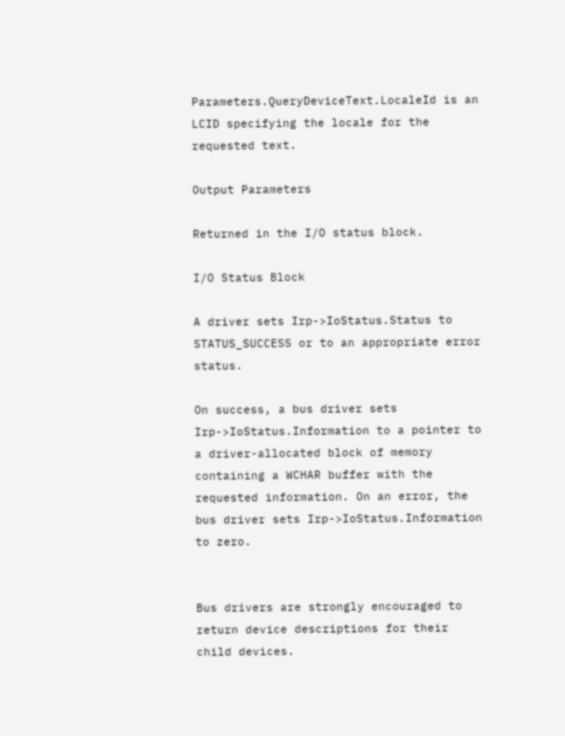Parameters.QueryDeviceText.LocaleId is an LCID specifying the locale for the requested text.

Output Parameters

Returned in the I/O status block.

I/O Status Block

A driver sets Irp->IoStatus.Status to STATUS_SUCCESS or to an appropriate error status.

On success, a bus driver sets Irp->IoStatus.Information to a pointer to a driver-allocated block of memory containing a WCHAR buffer with the requested information. On an error, the bus driver sets Irp->IoStatus.Information to zero.


Bus drivers are strongly encouraged to return device descriptions for their child devices.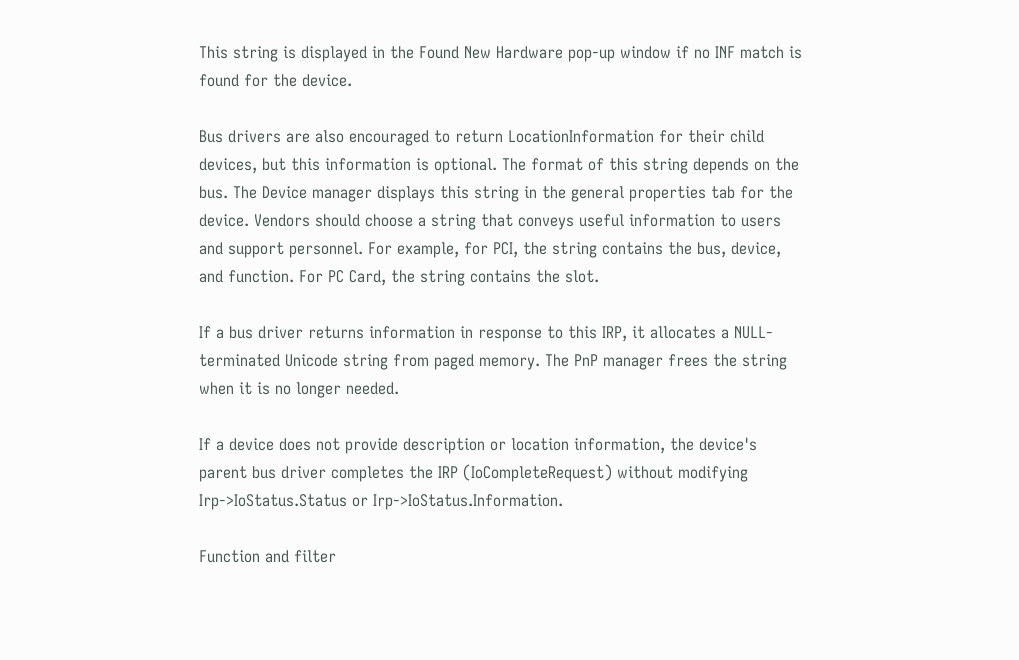This string is displayed in the Found New Hardware pop-up window if no INF match is found for the device.

Bus drivers are also encouraged to return LocationInformation for their child devices, but this information is optional. The format of this string depends on the bus. The Device manager displays this string in the general properties tab for the device. Vendors should choose a string that conveys useful information to users and support personnel. For example, for PCI, the string contains the bus, device, and function. For PC Card, the string contains the slot.

If a bus driver returns information in response to this IRP, it allocates a NULL-terminated Unicode string from paged memory. The PnP manager frees the string when it is no longer needed.

If a device does not provide description or location information, the device's parent bus driver completes the IRP (IoCompleteRequest) without modifying Irp->IoStatus.Status or Irp->IoStatus.Information.

Function and filter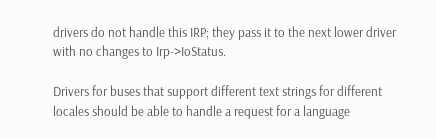drivers do not handle this IRP; they pass it to the next lower driver with no changes to Irp->IoStatus.

Drivers for buses that support different text strings for different locales should be able to handle a request for a language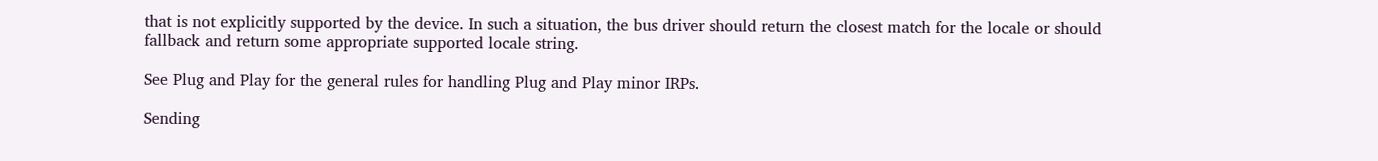that is not explicitly supported by the device. In such a situation, the bus driver should return the closest match for the locale or should fallback and return some appropriate supported locale string.

See Plug and Play for the general rules for handling Plug and Play minor IRPs.

Sending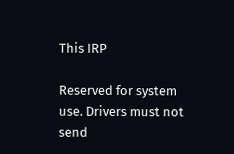This IRP

Reserved for system use. Drivers must not send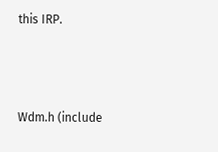this IRP.



Wdm.h (include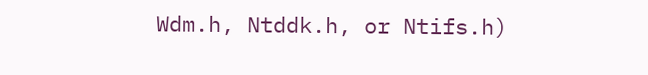Wdm.h, Ntddk.h, or Ntifs.h)